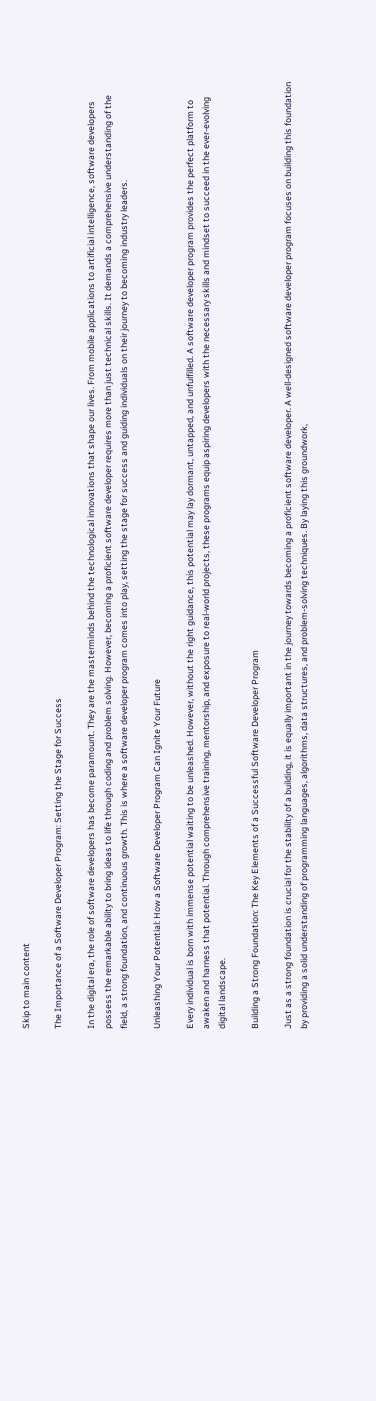Skip to main content

The Importance of a Software Developer Program: Setting the Stage for Success

In the digital era, the role of software developers has become paramount. They are the masterminds behind the technological innovations that shape our lives. From mobile applications to artificial intelligence, software developers possess the remarkable ability to bring ideas to life through coding and problem solving. However, becoming a proficient software developer requires more than just technical skills. It demands a comprehensive understanding of the field, a strong foundation, and continuous growth. This is where a software developer program comes into play, setting the stage for success and guiding individuals on their journey to becoming industry leaders.

Unleashing Your Potential: How a Software Developer Program Can Ignite Your Future

Every individual is born with immense potential waiting to be unleashed. However, without the right guidance, this potential may lay dormant, untapped, and unfulfilled. A software developer program provides the perfect platform to awaken and harness that potential. Through comprehensive training, mentorship, and exposure to real-world projects, these programs equip aspiring developers with the necessary skills and mindset to succeed in the ever-evolving digital landscape.

Building a Strong Foundation: The Key Elements of a Successful Software Developer Program

Just as a strong foundation is crucial for the stability of a building, it is equally important in the journey towards becoming a proficient software developer. A well-designed software developer program focuses on building this foundation by providing a solid understanding of programming languages, algorithms, data structures, and problem-solving techniques. By laying this groundwork,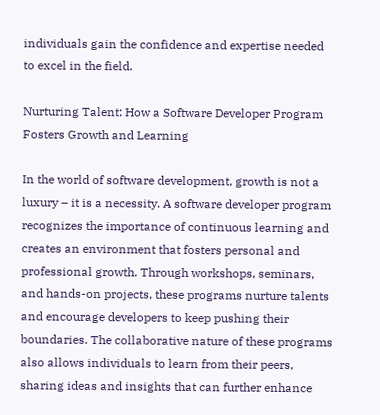individuals gain the confidence and expertise needed to excel in the field.

Nurturing Talent: How a Software Developer Program Fosters Growth and Learning

In the world of software development, growth is not a luxury – it is a necessity. A software developer program recognizes the importance of continuous learning and creates an environment that fosters personal and professional growth. Through workshops, seminars, and hands-on projects, these programs nurture talents and encourage developers to keep pushing their boundaries. The collaborative nature of these programs also allows individuals to learn from their peers, sharing ideas and insights that can further enhance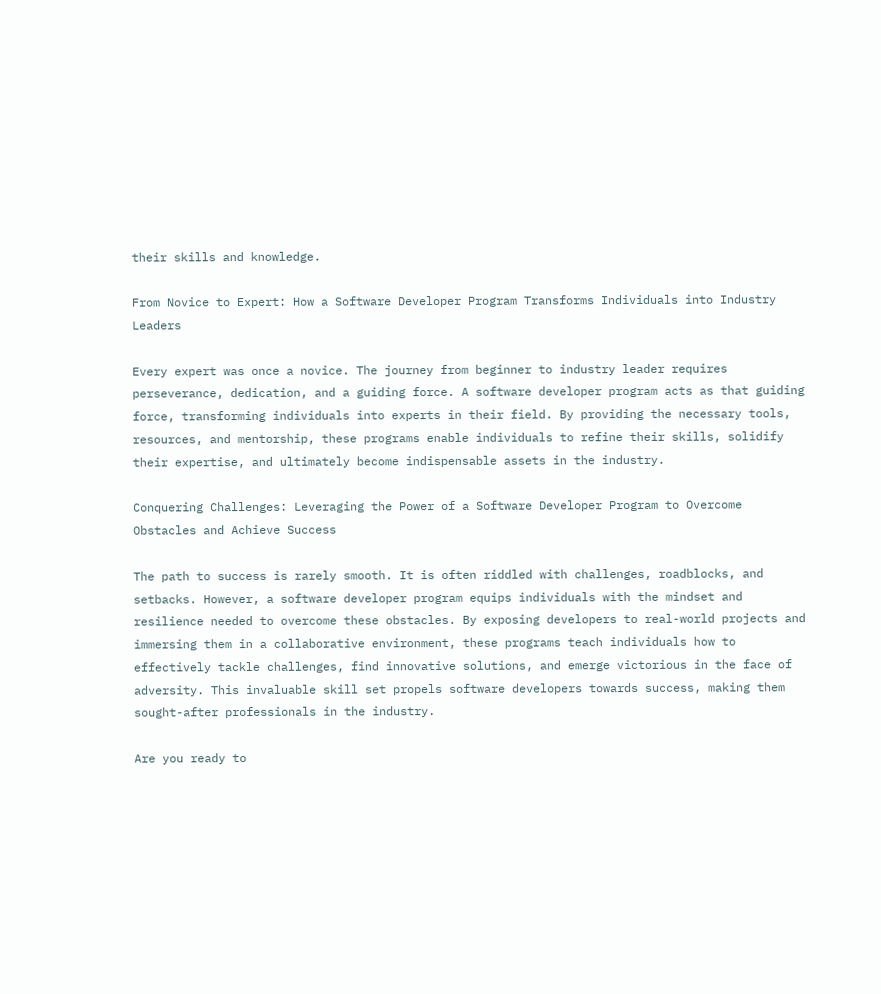their skills and knowledge.

From Novice to Expert: How a Software Developer Program Transforms Individuals into Industry Leaders

Every expert was once a novice. The journey from beginner to industry leader requires perseverance, dedication, and a guiding force. A software developer program acts as that guiding force, transforming individuals into experts in their field. By providing the necessary tools, resources, and mentorship, these programs enable individuals to refine their skills, solidify their expertise, and ultimately become indispensable assets in the industry.

Conquering Challenges: Leveraging the Power of a Software Developer Program to Overcome Obstacles and Achieve Success

The path to success is rarely smooth. It is often riddled with challenges, roadblocks, and setbacks. However, a software developer program equips individuals with the mindset and resilience needed to overcome these obstacles. By exposing developers to real-world projects and immersing them in a collaborative environment, these programs teach individuals how to effectively tackle challenges, find innovative solutions, and emerge victorious in the face of adversity. This invaluable skill set propels software developers towards success, making them sought-after professionals in the industry.

Are you ready to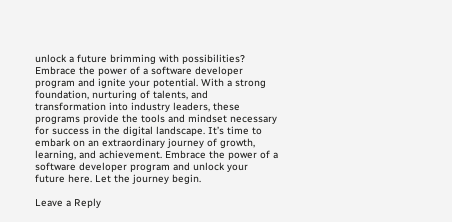unlock a future brimming with possibilities? Embrace the power of a software developer program and ignite your potential. With a strong foundation, nurturing of talents, and transformation into industry leaders, these programs provide the tools and mindset necessary for success in the digital landscape. It’s time to embark on an extraordinary journey of growth, learning, and achievement. Embrace the power of a software developer program and unlock your future here. Let the journey begin.

Leave a Reply